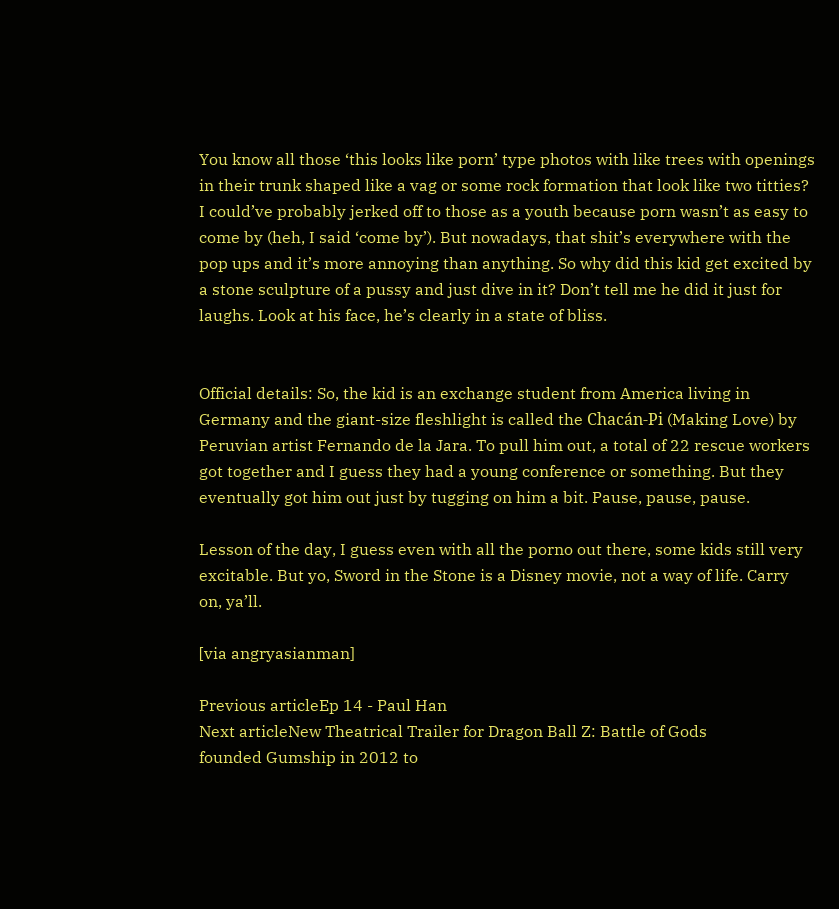You know all those ‘this looks like porn’ type photos with like trees with openings in their trunk shaped like a vag or some rock formation that look like two titties? I could’ve probably jerked off to those as a youth because porn wasn’t as easy to come by (heh, I said ‘come by’). But nowadays, that shit’s everywhere with the pop ups and it’s more annoying than anything. So why did this kid get excited by a stone sculpture of a pussy and just dive in it? Don’t tell me he did it just for laughs. Look at his face, he’s clearly in a state of bliss.


Official details: So, the kid is an exchange student from America living in Germany and the giant-size fleshlight is called the Chacán-Pi (Making Love) by Peruvian artist Fernando de la Jara. To pull him out, a total of 22 rescue workers got together and I guess they had a young conference or something. But they eventually got him out just by tugging on him a bit. Pause, pause, pause.

Lesson of the day, I guess even with all the porno out there, some kids still very excitable. But yo, Sword in the Stone is a Disney movie, not a way of life. Carry on, ya’ll.

[via angryasianman]

Previous articleEp 14 - Paul Han
Next articleNew Theatrical Trailer for Dragon Ball Z: Battle of Gods
founded Gumship in 2012 to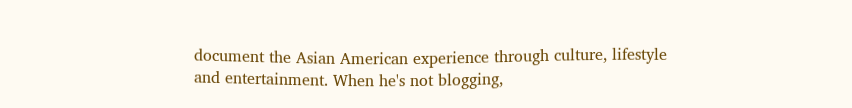document the Asian American experience through culture, lifestyle and entertainment. When he's not blogging,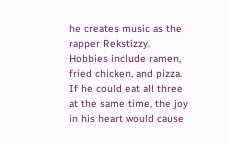he creates music as the rapper Rekstizzy. Hobbies include ramen, fried chicken, and pizza. If he could eat all three at the same time, the joy in his heart would cause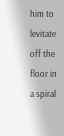him to levitate off the floor in a spiral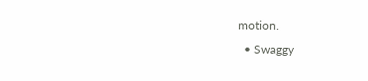motion.
  • Swaggy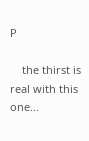P

    the thirst is real with this one…